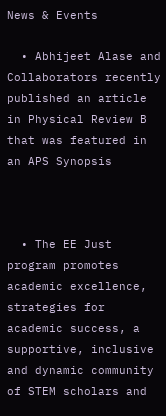News & Events

  • Abhijeet Alase and Collaborators recently published an article in Physical Review B that was featured in an APS Synopsis



  • The EE Just program promotes academic excellence, strategies for academic success, a supportive, inclusive and dynamic community of STEM scholars and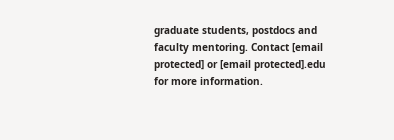graduate students, postdocs and faculty mentoring. Contact [email protected] or [email protected].edu for more information.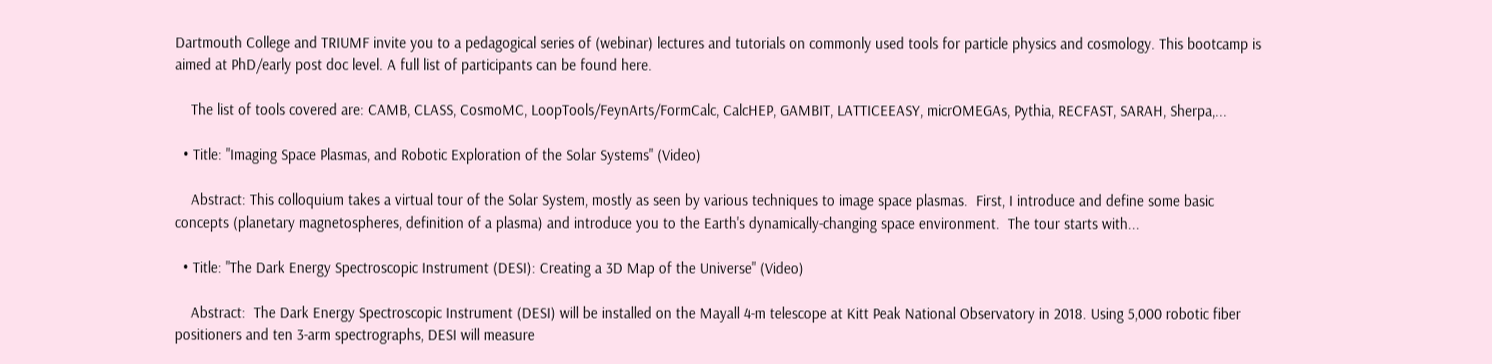Dartmouth College and TRIUMF invite you to a pedagogical series of (webinar) lectures and tutorials on commonly used tools for particle physics and cosmology. This bootcamp is aimed at PhD/early post doc level. A full list of participants can be found here.

    The list of tools covered are: CAMB, CLASS, CosmoMC, LoopTools/FeynArts/FormCalc, CalcHEP, GAMBIT, LATTICEEASY, micrOMEGAs, Pythia, RECFAST, SARAH, Sherpa,...

  • Title: "Imaging Space Plasmas, and Robotic Exploration of the Solar Systems" (Video)

    Abstract: This colloquium takes a virtual tour of the Solar System, mostly as seen by various techniques to image space plasmas.  First, I introduce and define some basic concepts (planetary magnetospheres, definition of a plasma) and introduce you to the Earth's dynamically-changing space environment.  The tour starts with...

  • Title: "The Dark Energy Spectroscopic Instrument (DESI): Creating a 3D Map of the Universe" (Video)

    Abstract:  The Dark Energy Spectroscopic Instrument (DESI) will be installed on the Mayall 4-m telescope at Kitt Peak National Observatory in 2018. Using 5,000 robotic fiber positioners and ten 3-arm spectrographs, DESI will measure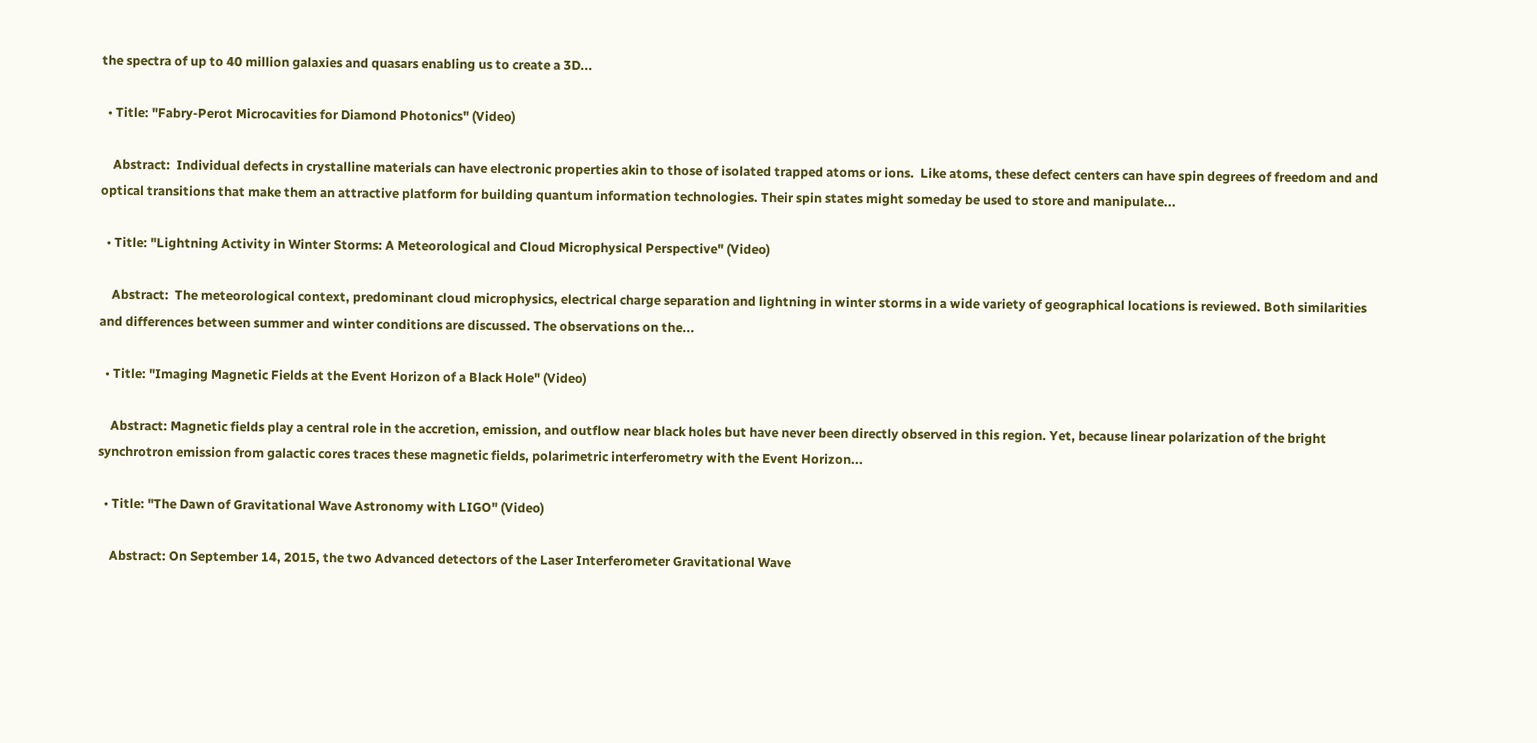the spectra of up to 40 million galaxies and quasars enabling us to create a 3D...

  • Title: "Fabry-Perot Microcavities for Diamond Photonics" (Video)

    Abstract:  Individual defects in crystalline materials can have electronic properties akin to those of isolated trapped atoms or ions.  Like atoms, these defect centers can have spin degrees of freedom and and optical transitions that make them an attractive platform for building quantum information technologies. Their spin states might someday be used to store and manipulate...

  • Title: "Lightning Activity in Winter Storms: A Meteorological and Cloud Microphysical Perspective" (Video)

    Abstract:  The meteorological context, predominant cloud microphysics, electrical charge separation and lightning in winter storms in a wide variety of geographical locations is reviewed. Both similarities and differences between summer and winter conditions are discussed. The observations on the...

  • Title: "Imaging Magnetic Fields at the Event Horizon of a Black Hole" (Video)

    Abstract: Magnetic fields play a central role in the accretion, emission, and outflow near black holes but have never been directly observed in this region. Yet, because linear polarization of the bright synchrotron emission from galactic cores traces these magnetic fields, polarimetric interferometry with the Event Horizon...

  • Title: "The Dawn of Gravitational Wave Astronomy with LIGO" (Video)

    Abstract: On September 14, 2015, the two Advanced detectors of the Laser Interferometer Gravitational Wave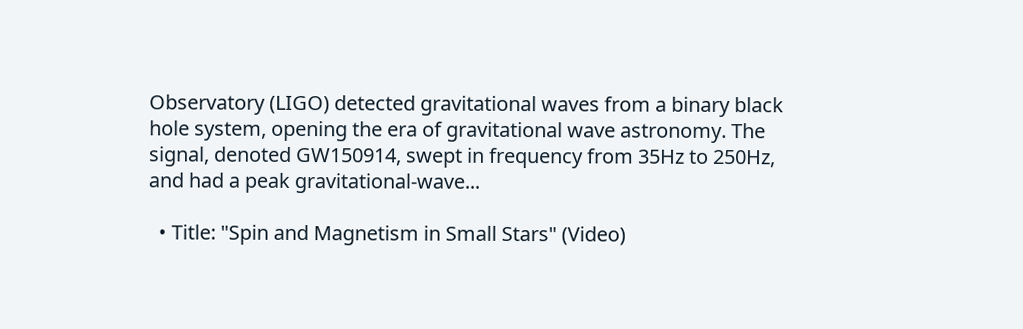Observatory (LIGO) detected gravitational waves from a binary black hole system, opening the era of gravitational wave astronomy. The signal, denoted GW150914, swept in frequency from 35Hz to 250Hz, and had a peak gravitational-wave...

  • Title: "Spin and Magnetism in Small Stars" (Video)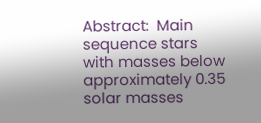Abstract:  Main sequence stars with masses below approximately 0.35 solar masses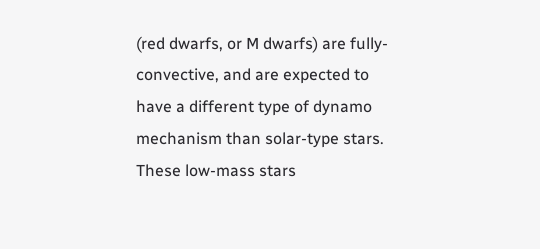(red dwarfs, or M dwarfs) are fully-convective, and are expected to have a different type of dynamo mechanism than solar-type stars. These low-mass stars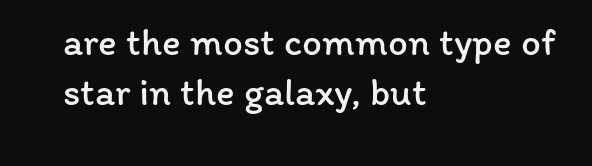are the most common type of star in the galaxy, but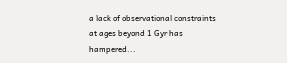a lack of observational constraints at ages beyond 1 Gyr has hampered...